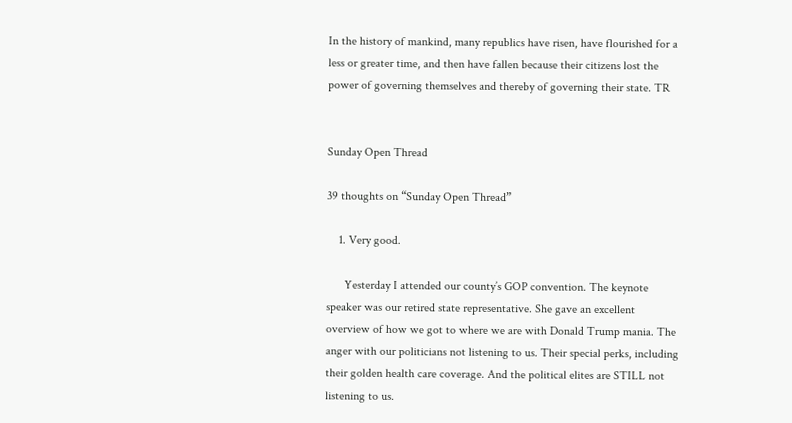In the history of mankind, many republics have risen, have flourished for a less or greater time, and then have fallen because their citizens lost the power of governing themselves and thereby of governing their state. TR


Sunday Open Thread

39 thoughts on “Sunday Open Thread”

    1. Very good.

      Yesterday I attended our county’s GOP convention. The keynote speaker was our retired state representative. She gave an excellent overview of how we got to where we are with Donald Trump mania. The anger with our politicians not listening to us. Their special perks, including their golden health care coverage. And the political elites are STILL not listening to us.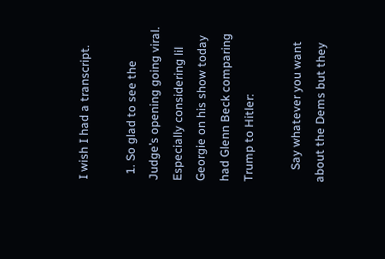I wish I had a transcript.

  1. So glad to see the Judge’s opening going viral. Especially considering lil Georgie on his show today had Glenn Beck comparing Trump to Hitler:

    Say whatever you want about the Dems but they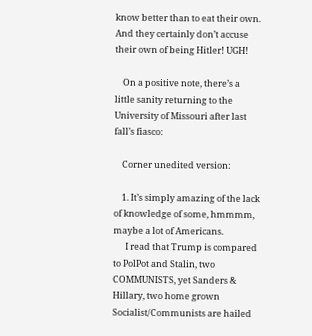know better than to eat their own. And they certainly don’t accuse their own of being Hitler! UGH!

    On a positive note, there’s a little sanity returning to the University of Missouri after last fall’s fiasco:

    Corner unedited version:

    1. It’s simply amazing of the lack of knowledge of some, hmmmm, maybe a lot of Americans.
      I read that Trump is compared to PolPot and Stalin, two COMMUNISTS, yet Sanders & Hillary, two home grown Socialist/Communists are hailed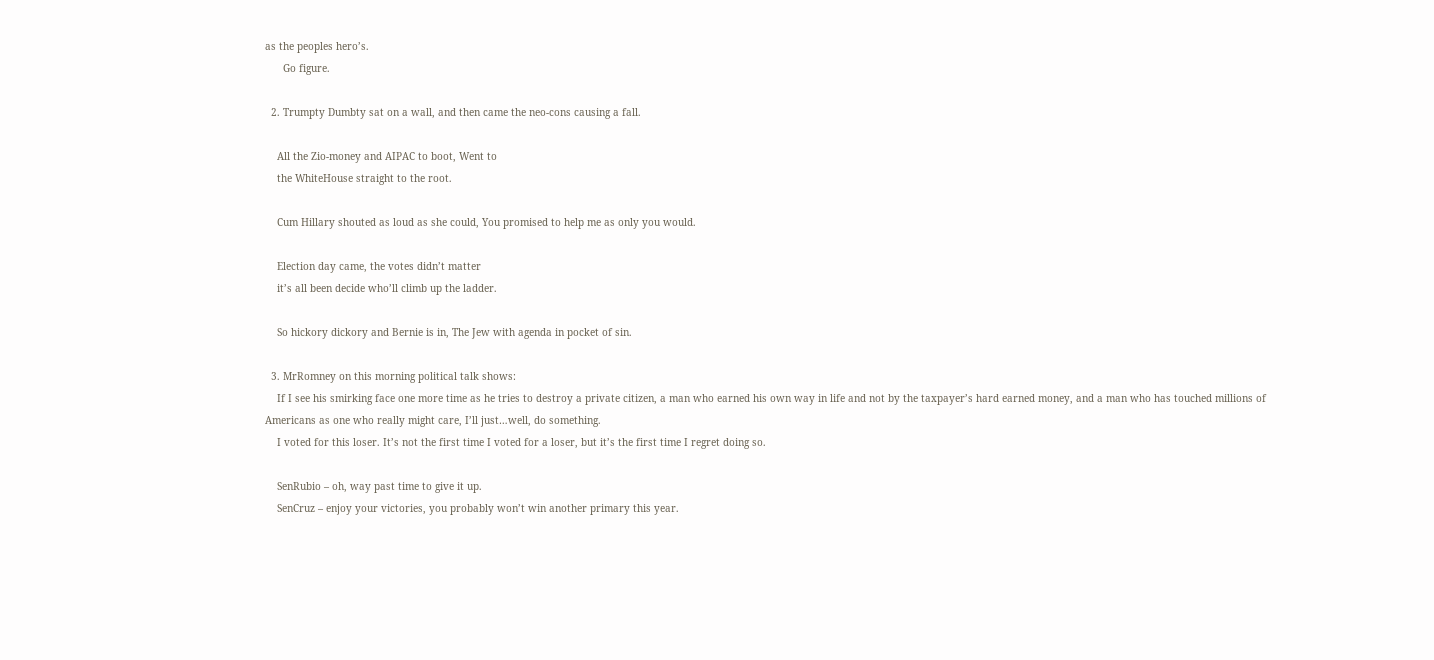as the peoples hero’s.
      Go figure.

  2. Trumpty Dumbty sat on a wall, and then came the neo-cons causing a fall.

    All the Zio-money and AIPAC to boot, Went to
    the WhiteHouse straight to the root.

    Cum Hillary shouted as loud as she could, You promised to help me as only you would.

    Election day came, the votes didn’t matter
    it’s all been decide who’ll climb up the ladder.

    So hickory dickory and Bernie is in, The Jew with agenda in pocket of sin.

  3. MrRomney on this morning political talk shows:
    If I see his smirking face one more time as he tries to destroy a private citizen, a man who earned his own way in life and not by the taxpayer’s hard earned money, and a man who has touched millions of Americans as one who really might care, I’ll just…well, do something.
    I voted for this loser. It’s not the first time I voted for a loser, but it’s the first time I regret doing so.

    SenRubio – oh, way past time to give it up.
    SenCruz – enjoy your victories, you probably won’t win another primary this year.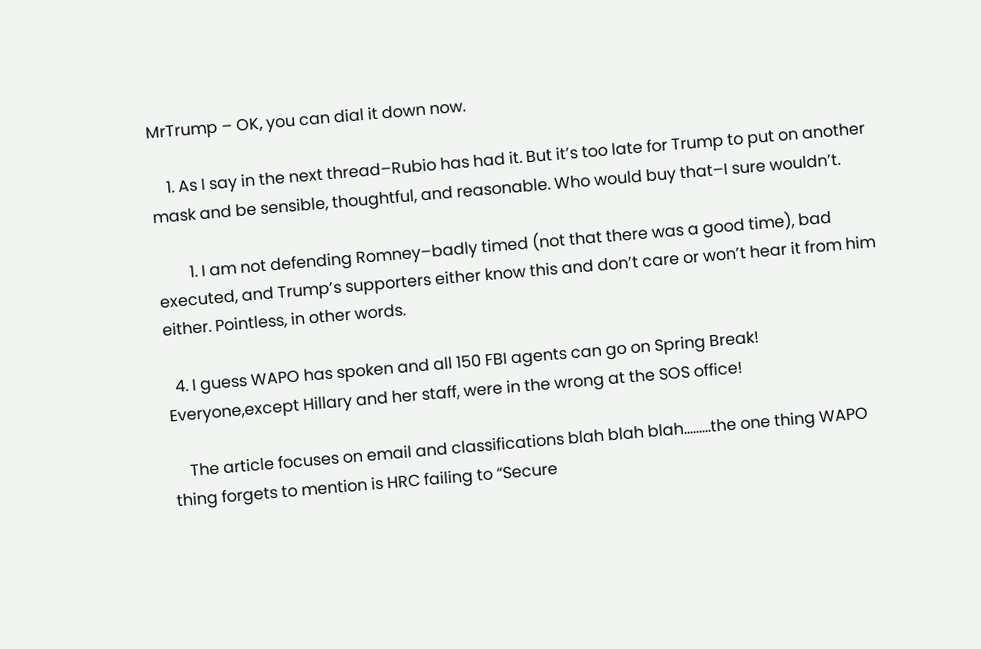MrTrump – OK, you can dial it down now.

    1. As I say in the next thread–Rubio has had it. But it’s too late for Trump to put on another mask and be sensible, thoughtful, and reasonable. Who would buy that–I sure wouldn’t.

        1. I am not defending Romney–badly timed (not that there was a good time), bad executed, and Trump’s supporters either know this and don’t care or won’t hear it from him either. Pointless, in other words.

  4. I guess WAPO has spoken and all 150 FBI agents can go on Spring Break! Everyone,except Hillary and her staff, were in the wrong at the SOS office!

    The article focuses on email and classifications blah blah blah………the one thing WAPO thing forgets to mention is HRC failing to “Secure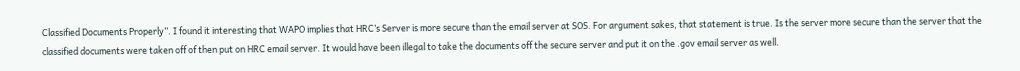Classified Documents Properly”. I found it interesting that WAPO implies that HRC’s Server is more secure than the email server at SOS. For argument sakes, that statement is true. Is the server more secure than the server that the classified documents were taken off of then put on HRC email server. It would have been illegal to take the documents off the secure server and put it on the .gov email server as well.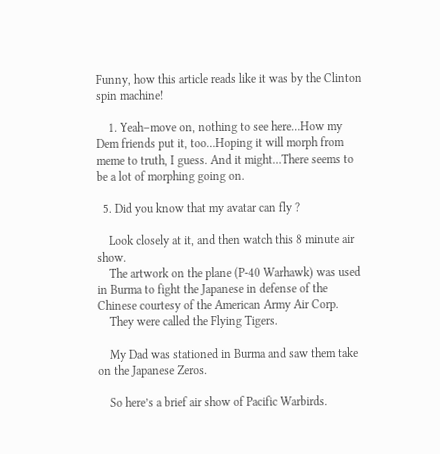Funny, how this article reads like it was by the Clinton spin machine!

    1. Yeah–move on, nothing to see here…How my Dem friends put it, too…Hoping it will morph from meme to truth, I guess. And it might…There seems to be a lot of morphing going on.

  5. Did you know that my avatar can fly ?

    Look closely at it, and then watch this 8 minute air show.
    The artwork on the plane (P-40 Warhawk) was used in Burma to fight the Japanese in defense of the Chinese courtesy of the American Army Air Corp.
    They were called the Flying Tigers.

    My Dad was stationed in Burma and saw them take on the Japanese Zeros.

    So here’s a brief air show of Pacific Warbirds.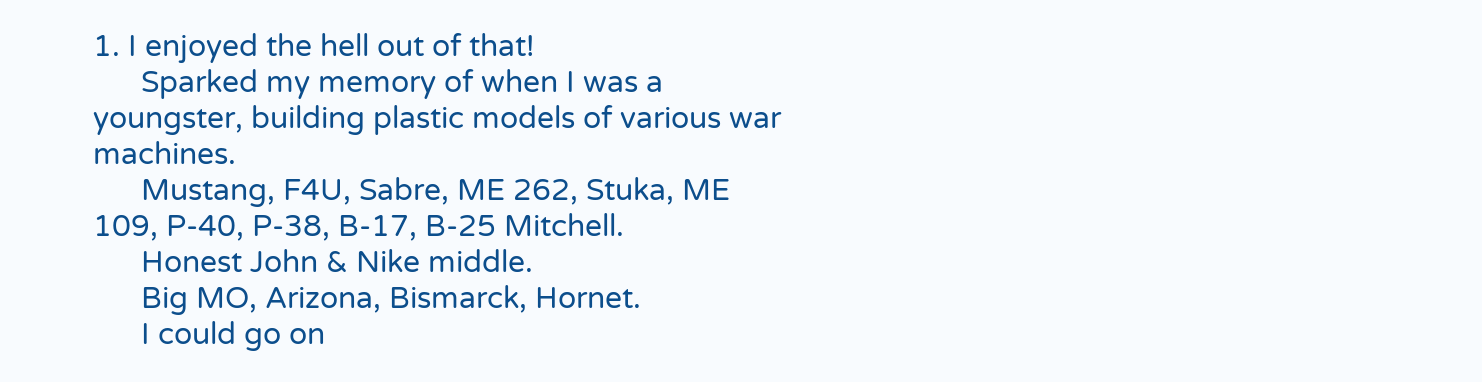1. I enjoyed the hell out of that!
      Sparked my memory of when I was a youngster, building plastic models of various war machines.
      Mustang, F4U, Sabre, ME 262, Stuka, ME 109, P-40, P-38, B-17, B-25 Mitchell.
      Honest John & Nike middle.
      Big MO, Arizona, Bismarck, Hornet.
      I could go on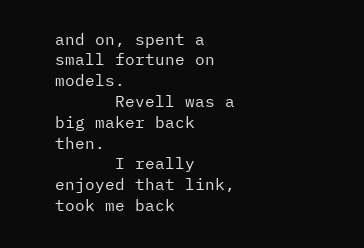and on, spent a small fortune on models.
      Revell was a big maker back then.
      I really enjoyed that link, took me back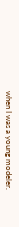when I was a young modeler.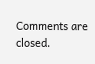Comments are closed.